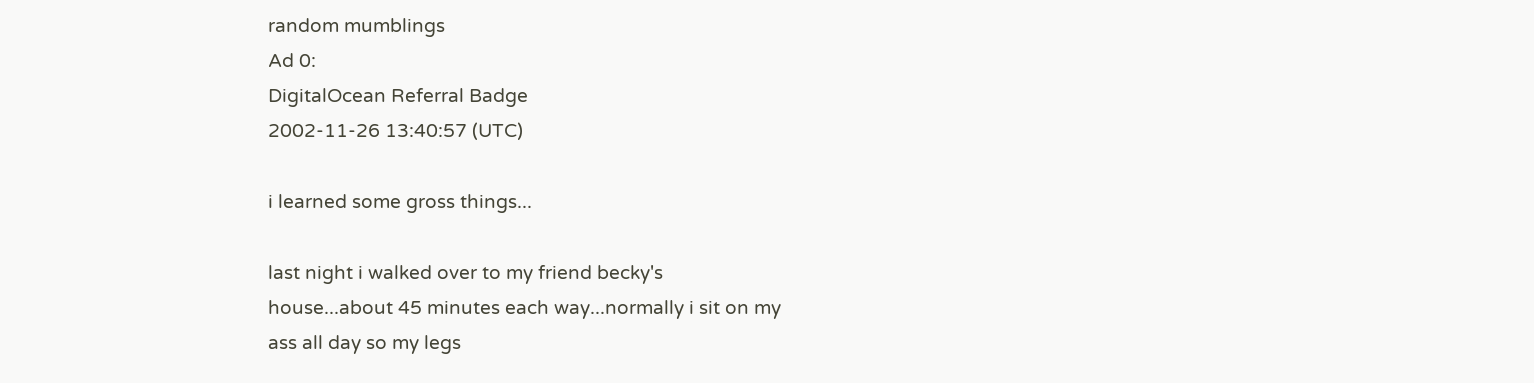random mumblings
Ad 0:
DigitalOcean Referral Badge
2002-11-26 13:40:57 (UTC)

i learned some gross things...

last night i walked over to my friend becky's
house...about 45 minutes each way...normally i sit on my
ass all day so my legs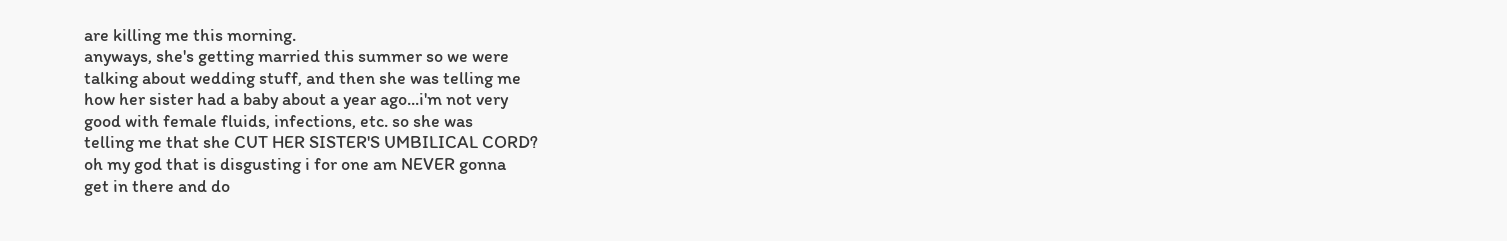are killing me this morning.
anyways, she's getting married this summer so we were
talking about wedding stuff, and then she was telling me
how her sister had a baby about a year ago...i'm not very
good with female fluids, infections, etc. so she was
telling me that she CUT HER SISTER'S UMBILICAL CORD?
oh my god that is disgusting i for one am NEVER gonna
get in there and do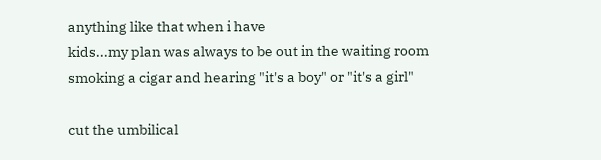anything like that when i have
kids...my plan was always to be out in the waiting room
smoking a cigar and hearing "it's a boy" or "it's a girl"

cut the umbilical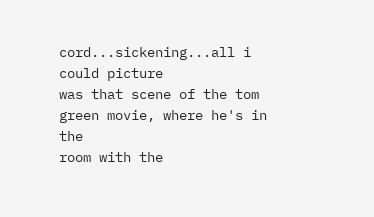cord...sickening...all i could picture
was that scene of the tom green movie, where he's in the
room with the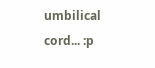umbilical cord... :p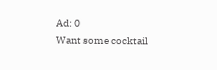Ad: 0
Want some cocktail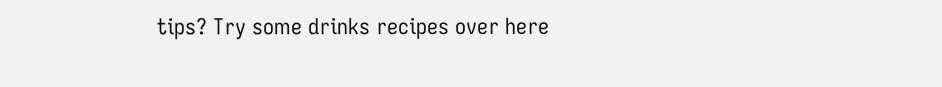tips? Try some drinks recipes over here